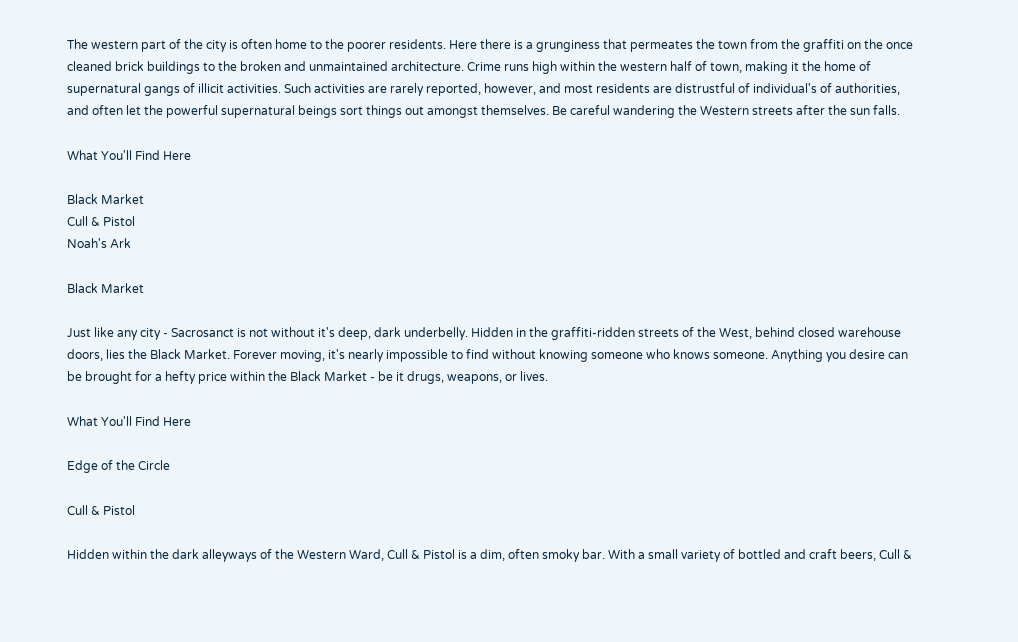The western part of the city is often home to the poorer residents. Here there is a grunginess that permeates the town from the graffiti on the once cleaned brick buildings to the broken and unmaintained architecture. Crime runs high within the western half of town, making it the home of supernatural gangs of illicit activities. Such activities are rarely reported, however, and most residents are distrustful of individual's of authorities, and often let the powerful supernatural beings sort things out amongst themselves. Be careful wandering the Western streets after the sun falls.

What You'll Find Here

Black Market
Cull & Pistol
Noah's Ark

Black Market

Just like any city - Sacrosanct is not without it's deep, dark underbelly. Hidden in the graffiti-ridden streets of the West, behind closed warehouse doors, lies the Black Market. Forever moving, it's nearly impossible to find without knowing someone who knows someone. Anything you desire can be brought for a hefty price within the Black Market - be it drugs, weapons, or lives.

What You'll Find Here

Edge of the Circle

Cull & Pistol

Hidden within the dark alleyways of the Western Ward, Cull & Pistol is a dim, often smoky bar. With a small variety of bottled and craft beers, Cull &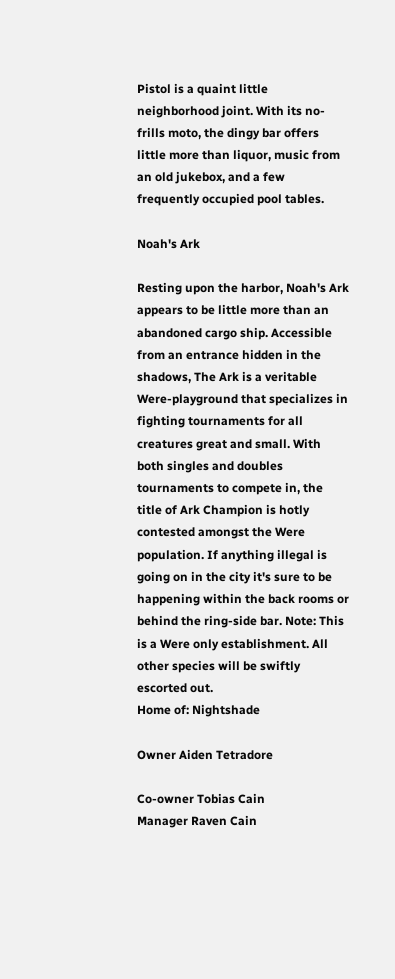Pistol is a quaint little neighborhood joint. With its no-frills moto, the dingy bar offers little more than liquor, music from an old jukebox, and a few frequently occupied pool tables.

Noah's Ark

Resting upon the harbor, Noah's Ark appears to be little more than an abandoned cargo ship. Accessible from an entrance hidden in the shadows, The Ark is a veritable Were-playground that specializes in fighting tournaments for all creatures great and small. With both singles and doubles tournaments to compete in, the title of Ark Champion is hotly contested amongst the Were population. If anything illegal is going on in the city it's sure to be happening within the back rooms or behind the ring-side bar. Note: This is a Were only establishment. All other species will be swiftly escorted out.
Home of: Nightshade

Owner Aiden Tetradore

Co-owner Tobias Cain
Manager Raven Cain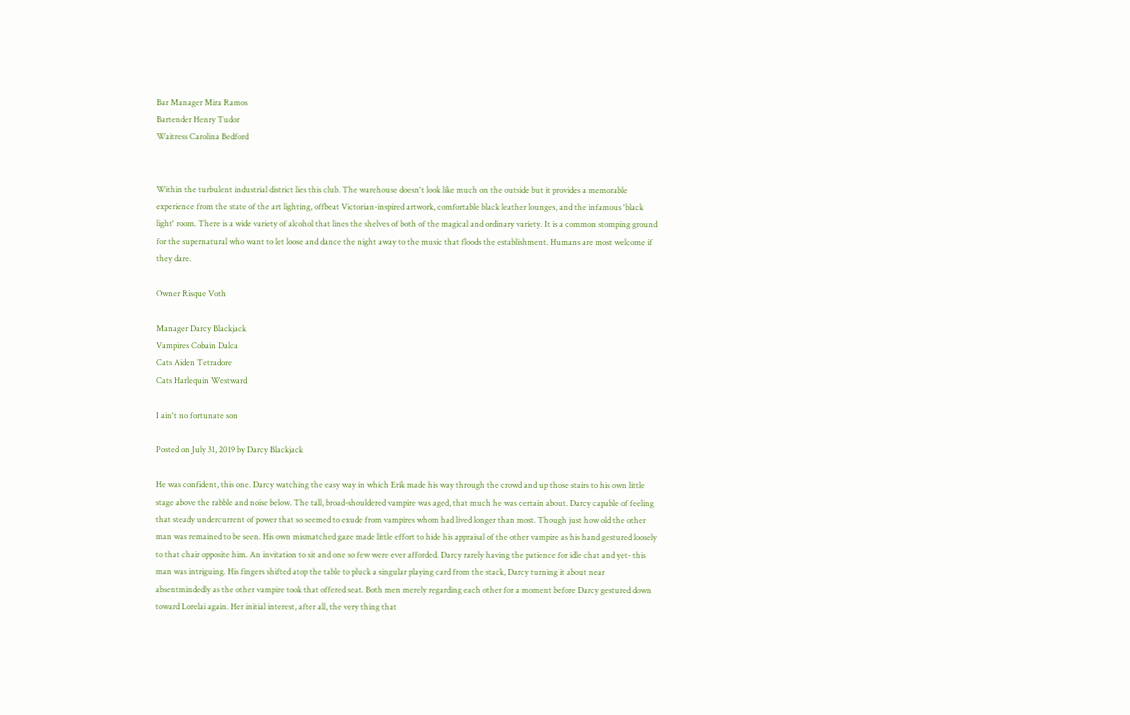Bar Manager Mira Ramos
Bartender Henry Tudor
Waitress Carolina Bedford


Within the turbulent industrial district lies this club. The warehouse doesn't look like much on the outside but it provides a memorable experience from the state of the art lighting, offbeat Victorian-inspired artwork, comfortable black leather lounges, and the infamous 'black light' room. There is a wide variety of alcohol that lines the shelves of both of the magical and ordinary variety. It is a common stomping ground for the supernatural who want to let loose and dance the night away to the music that floods the establishment. Humans are most welcome if they dare.

Owner Risque Voth

Manager Darcy Blackjack
Vampires Cobain Dalca
Cats Aiden Tetradore
Cats Harlequin Westward

I ain't no fortunate son

Posted on July 31, 2019 by Darcy Blackjack

He was confident, this one. Darcy watching the easy way in which Erik made his way through the crowd and up those stairs to his own little stage above the rabble and noise below. The tall, broad-shouldered vampire was aged, that much he was certain about. Darcy capable of feeling that steady undercurrent of power that so seemed to exude from vampires whom had lived longer than most. Though just how old the other man was remained to be seen. His own mismatched gaze made little effort to hide his appraisal of the other vampire as his hand gestured loosely to that chair opposite him. An invitation to sit and one so few were ever afforded. Darcy rarely having the patience for idle chat and yet- this man was intriguing. His fingers shifted atop the table to pluck a singular playing card from the stack, Darcy turning it about near absentmindedly as the other vampire took that offered seat. Both men merely regarding each other for a moment before Darcy gestured down toward Lorelai again. Her initial interest, after all, the very thing that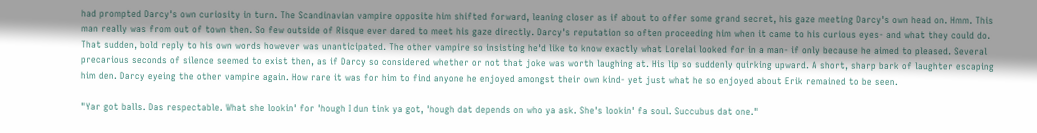had prompted Darcy's own curiosity in turn. The Scandinavian vampire opposite him shifted forward, leaning closer as if about to offer some grand secret, his gaze meeting Darcy's own head on. Hmm. This man really was from out of town then. So few outside of Risque ever dared to meet his gaze directly. Darcy's reputation so often proceeding him when it came to his curious eyes- and what they could do. That sudden, bold reply to his own words however was unanticipated. The other vampire so insisting he'd like to know exactly what Lorelai looked for in a man- if only because he aimed to pleased. Several precarious seconds of silence seemed to exist then, as if Darcy so considered whether or not that joke was worth laughing at. His lip so suddenly quirking upward. A short, sharp bark of laughter escaping him den. Darcy eyeing the other vampire again. How rare it was for him to find anyone he enjoyed amongst their own kind- yet just what he so enjoyed about Erik remained to be seen.

"Yar got balls. Das respectable. What she lookin' for 'hough I dun tink ya got, 'hough dat depends on who ya ask. She's lookin' fa soul. Succubus dat one."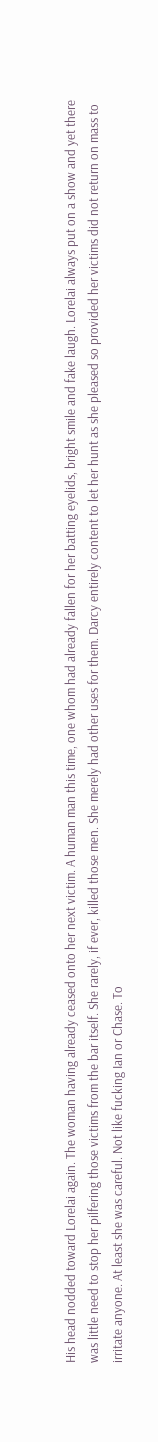His head nodded toward Lorelai again. The woman having already ceased onto her next victim. A human man this time, one whom had already fallen for her batting eyelids, bright smile and fake laugh. Lorelai always put on a show and yet there was little need to stop her pilfering those victims from the bar itself. She rarely, if ever, killed those men. She merely had other uses for them. Darcy entirely content to let her hunt as she pleased so provided her victims did not return on mass to irritate anyone. At least she was careful. Not like fucking Ian or Chase. To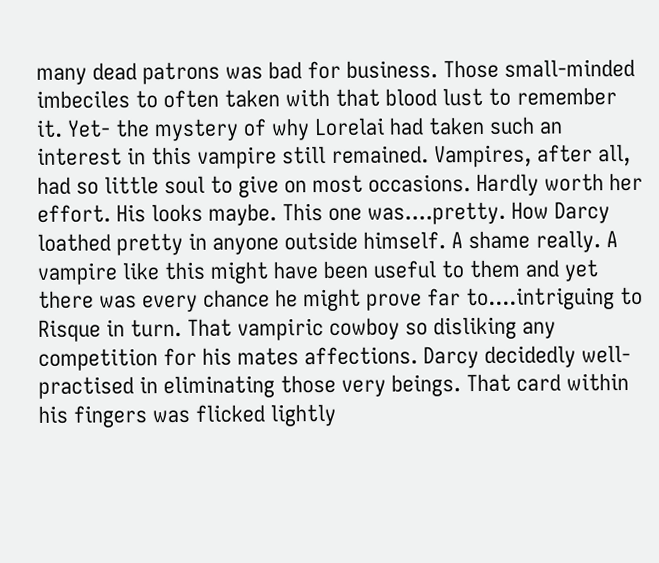many dead patrons was bad for business. Those small-minded imbeciles to often taken with that blood lust to remember it. Yet- the mystery of why Lorelai had taken such an interest in this vampire still remained. Vampires, after all, had so little soul to give on most occasions. Hardly worth her effort. His looks maybe. This one was....pretty. How Darcy loathed pretty in anyone outside himself. A shame really. A vampire like this might have been useful to them and yet there was every chance he might prove far to....intriguing to Risque in turn. That vampiric cowboy so disliking any competition for his mates affections. Darcy decidedly well-practised in eliminating those very beings. That card within his fingers was flicked lightly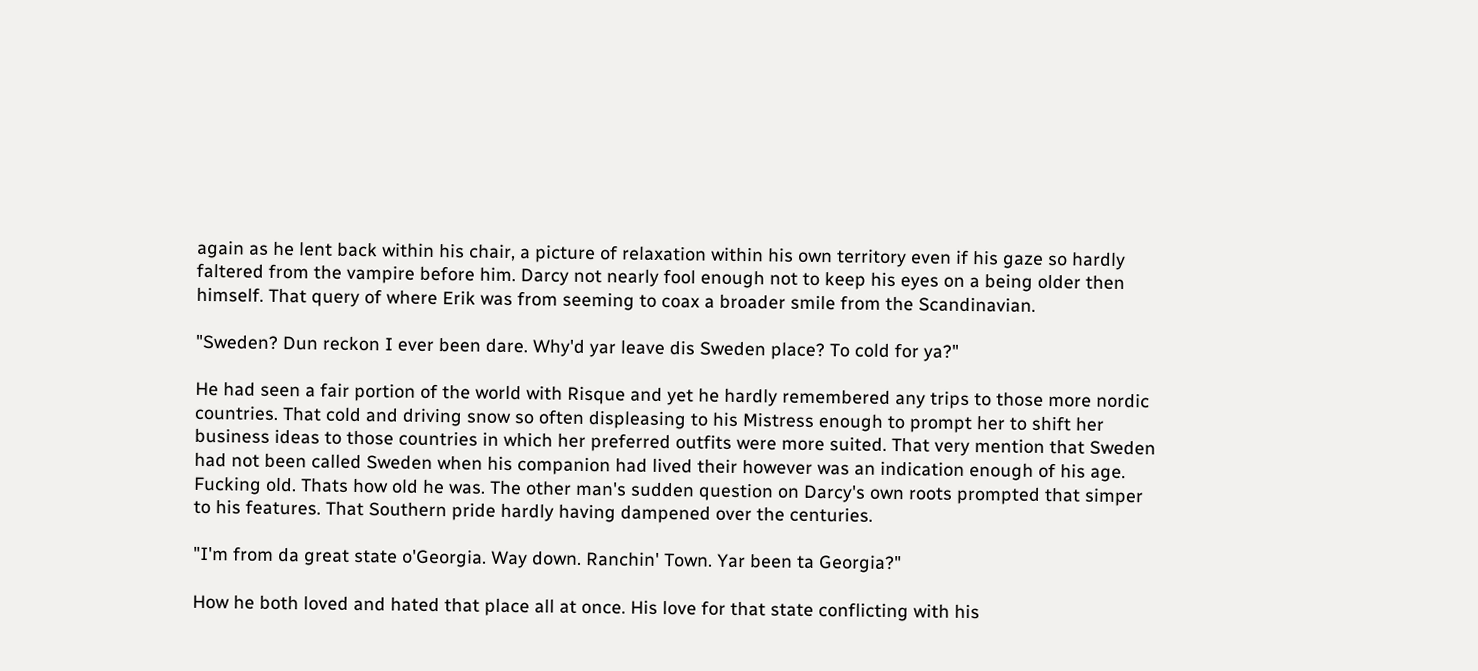again as he lent back within his chair, a picture of relaxation within his own territory even if his gaze so hardly faltered from the vampire before him. Darcy not nearly fool enough not to keep his eyes on a being older then himself. That query of where Erik was from seeming to coax a broader smile from the Scandinavian.

"Sweden? Dun reckon I ever been dare. Why'd yar leave dis Sweden place? To cold for ya?"

He had seen a fair portion of the world with Risque and yet he hardly remembered any trips to those more nordic countries. That cold and driving snow so often displeasing to his Mistress enough to prompt her to shift her business ideas to those countries in which her preferred outfits were more suited. That very mention that Sweden had not been called Sweden when his companion had lived their however was an indication enough of his age. Fucking old. Thats how old he was. The other man's sudden question on Darcy's own roots prompted that simper to his features. That Southern pride hardly having dampened over the centuries.

"I'm from da great state o'Georgia. Way down. Ranchin' Town. Yar been ta Georgia?"

How he both loved and hated that place all at once. His love for that state conflicting with his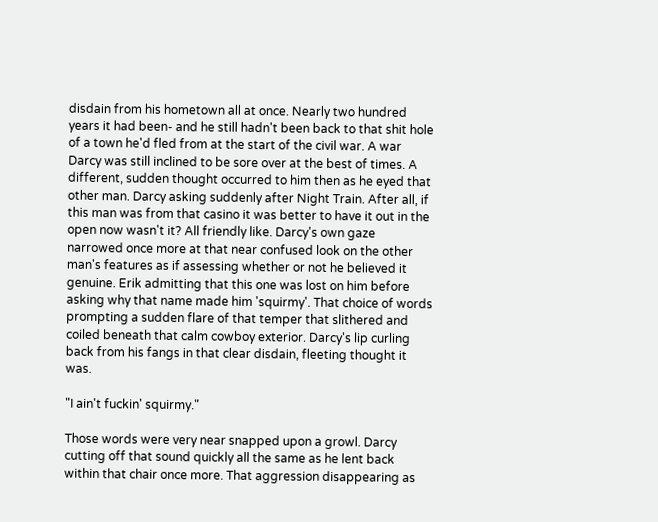disdain from his hometown all at once. Nearly two hundred years it had been- and he still hadn't been back to that shit hole of a town he'd fled from at the start of the civil war. A war Darcy was still inclined to be sore over at the best of times. A different, sudden thought occurred to him then as he eyed that other man. Darcy asking suddenly after Night Train. After all, if this man was from that casino it was better to have it out in the open now wasn't it? All friendly like. Darcy's own gaze narrowed once more at that near confused look on the other man's features as if assessing whether or not he believed it genuine. Erik admitting that this one was lost on him before asking why that name made him 'squirmy'. That choice of words prompting a sudden flare of that temper that slithered and coiled beneath that calm cowboy exterior. Darcy's lip curling back from his fangs in that clear disdain, fleeting thought it was.

"I ain't fuckin' squirmy."

Those words were very near snapped upon a growl. Darcy cutting off that sound quickly all the same as he lent back within that chair once more. That aggression disappearing as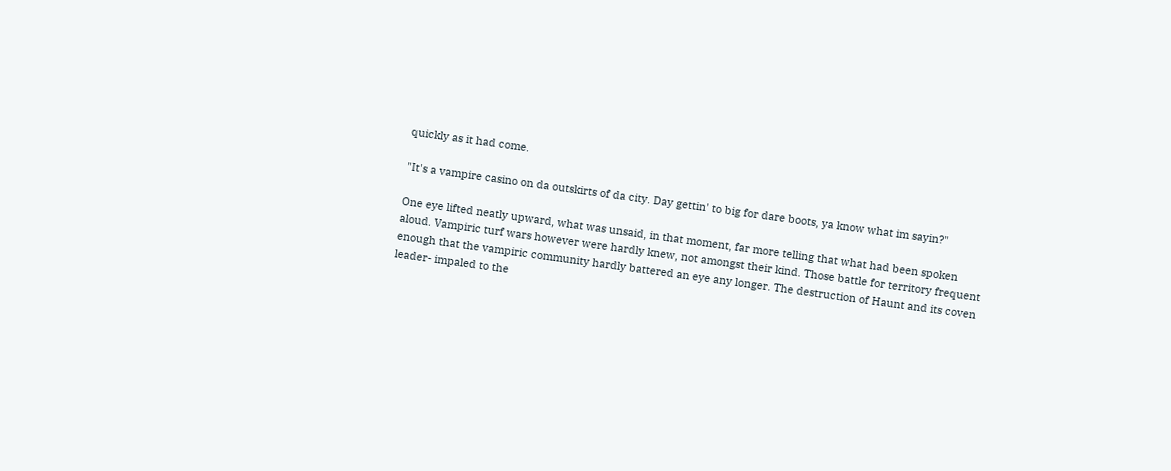quickly as it had come.

"It's a vampire casino on da outskirts of da city. Day gettin' to big for dare boots, ya know what im sayin?"

One eye lifted neatly upward, what was unsaid, in that moment, far more telling that what had been spoken aloud. Vampiric turf wars however were hardly knew, not amongst their kind. Those battle for territory frequent enough that the vampiric community hardly battered an eye any longer. The destruction of Haunt and its coven leader- impaled to the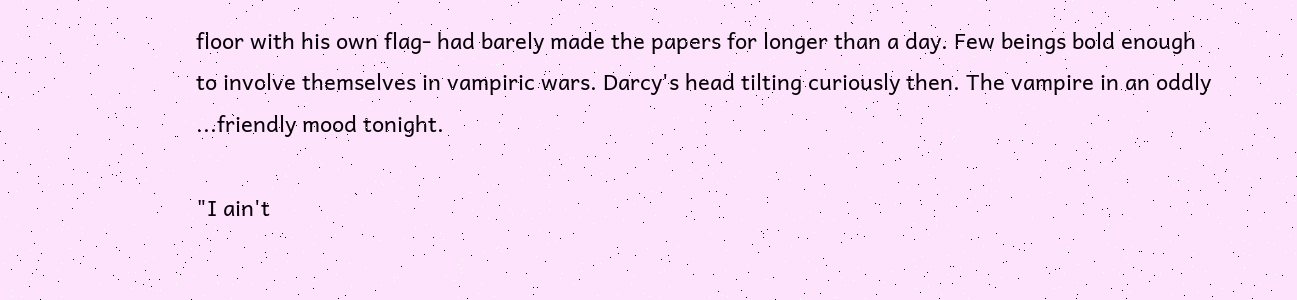floor with his own flag- had barely made the papers for longer than a day. Few beings bold enough to involve themselves in vampiric wars. Darcy's head tilting curiously then. The vampire in an oddly ...friendly mood tonight.

"I ain't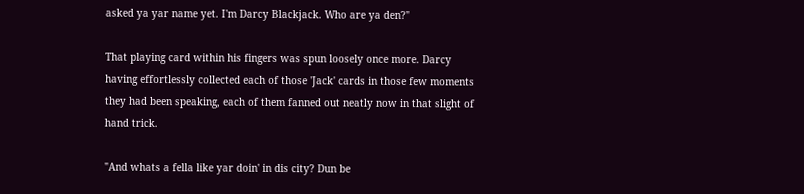asked ya yar name yet. I'm Darcy Blackjack. Who are ya den?"

That playing card within his fingers was spun loosely once more. Darcy having effortlessly collected each of those 'Jack' cards in those few moments they had been speaking, each of them fanned out neatly now in that slight of hand trick.

"And whats a fella like yar doin' in dis city? Dun be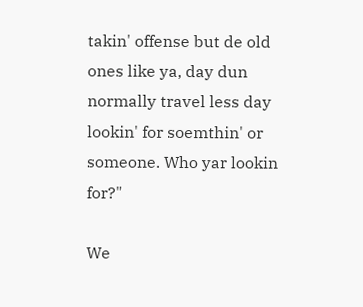takin' offense but de old ones like ya, day dun normally travel less day lookin' for soemthin' or someone. Who yar lookin for?"

We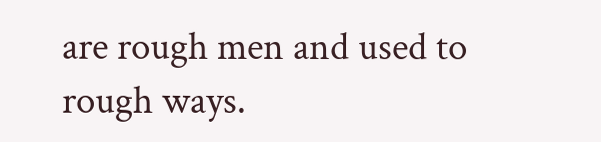are rough men and used to rough ways.